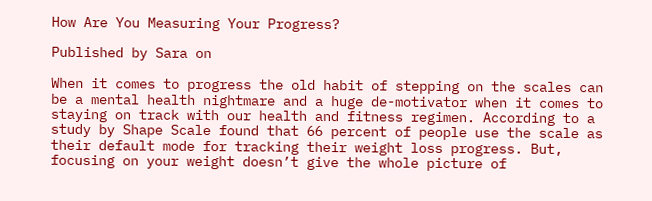How Are You Measuring Your Progress?

Published by Sara on

When it comes to progress the old habit of stepping on the scales can be a mental health nightmare and a huge de-motivator when it comes to staying on track with our health and fitness regimen. According to a study by Shape Scale found that 66 percent of people use the scale as their default mode for tracking their weight loss progress. But, focusing on your weight doesn’t give the whole picture of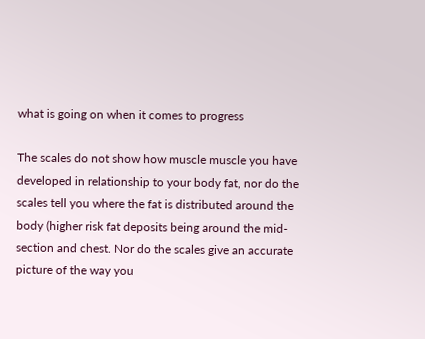what is going on when it comes to progress

The scales do not show how muscle muscle you have developed in relationship to your body fat, nor do the scales tell you where the fat is distributed around the body (higher risk fat deposits being around the mid-section and chest. Nor do the scales give an accurate picture of the way you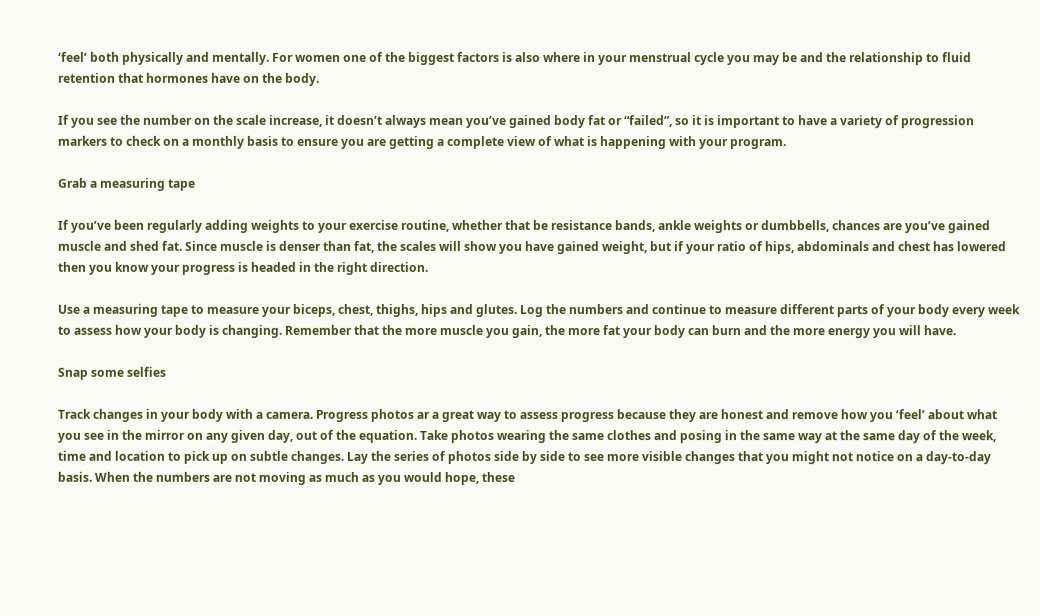‘feel’ both physically and mentally. For women one of the biggest factors is also where in your menstrual cycle you may be and the relationship to fluid retention that hormones have on the body.

If you see the number on the scale increase, it doesn’t always mean you’ve gained body fat or “failed”, so it is important to have a variety of progression markers to check on a monthly basis to ensure you are getting a complete view of what is happening with your program.

Grab a measuring tape

If you’ve been regularly adding weights to your exercise routine, whether that be resistance bands, ankle weights or dumbbells, chances are you’ve gained muscle and shed fat. Since muscle is denser than fat, the scales will show you have gained weight, but if your ratio of hips, abdominals and chest has lowered then you know your progress is headed in the right direction.

Use a measuring tape to measure your biceps, chest, thighs, hips and glutes. Log the numbers and continue to measure different parts of your body every week to assess how your body is changing. Remember that the more muscle you gain, the more fat your body can burn and the more energy you will have.

Snap some selfies

Track changes in your body with a camera. Progress photos ar a great way to assess progress because they are honest and remove how you ‘feel’ about what you see in the mirror on any given day, out of the equation. Take photos wearing the same clothes and posing in the same way at the same day of the week, time and location to pick up on subtle changes. Lay the series of photos side by side to see more visible changes that you might not notice on a day-to-day basis. When the numbers are not moving as much as you would hope, these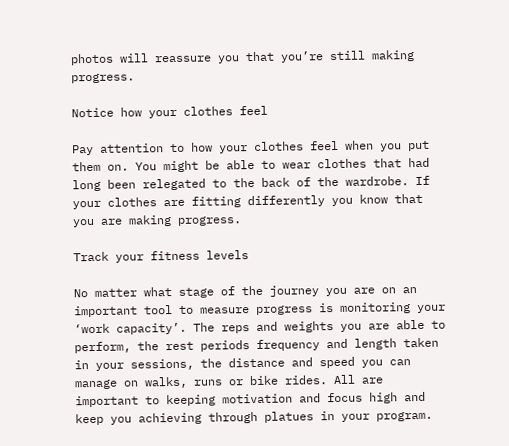photos will reassure you that you’re still making progress.

Notice how your clothes feel

Pay attention to how your clothes feel when you put them on. You might be able to wear clothes that had long been relegated to the back of the wardrobe. If your clothes are fitting differently you know that you are making progress.

Track your fitness levels

No matter what stage of the journey you are on an important tool to measure progress is monitoring your ‘work capacity’. The reps and weights you are able to perform, the rest periods frequency and length taken in your sessions, the distance and speed you can manage on walks, runs or bike rides. All are important to keeping motivation and focus high and keep you achieving through platues in your program.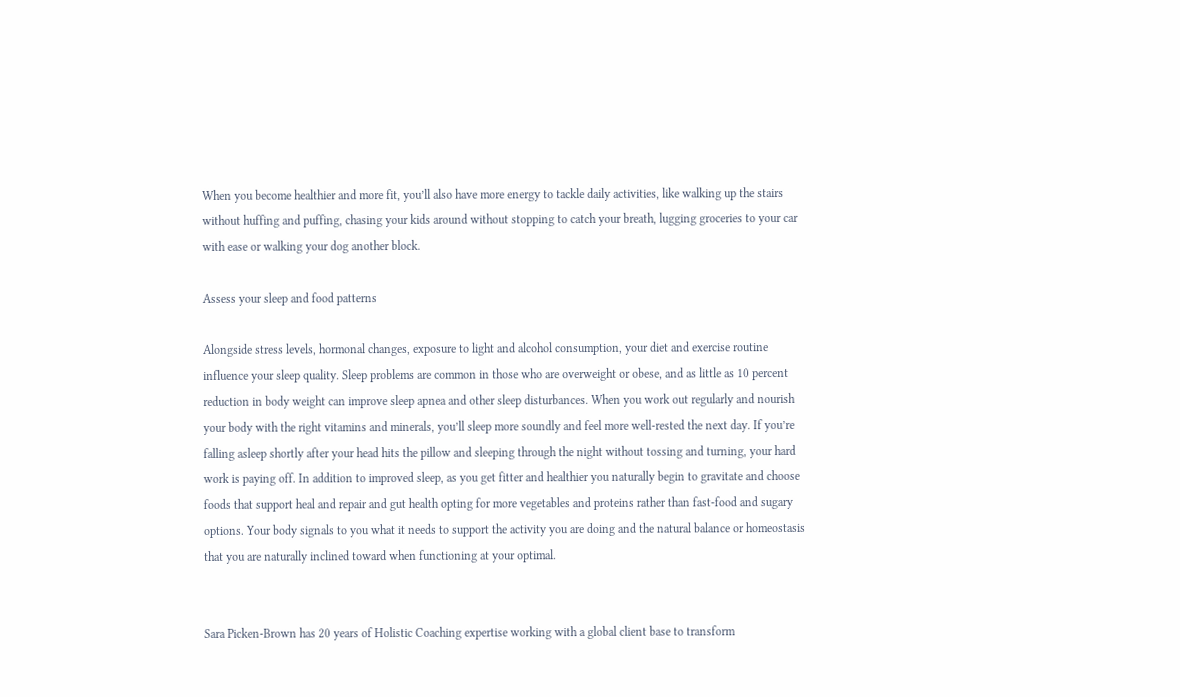When you become healthier and more fit, you’ll also have more energy to tackle daily activities, like walking up the stairs without huffing and puffing, chasing your kids around without stopping to catch your breath, lugging groceries to your car with ease or walking your dog another block.

Assess your sleep and food patterns

Alongside stress levels, hormonal changes, exposure to light and alcohol consumption, your diet and exercise routine influence your sleep quality. Sleep problems are common in those who are overweight or obese, and as little as 10 percent reduction in body weight can improve sleep apnea and other sleep disturbances. When you work out regularly and nourish your body with the right vitamins and minerals, you’ll sleep more soundly and feel more well-rested the next day. If you’re falling asleep shortly after your head hits the pillow and sleeping through the night without tossing and turning, your hard work is paying off. In addition to improved sleep, as you get fitter and healthier you naturally begin to gravitate and choose foods that support heal and repair and gut health opting for more vegetables and proteins rather than fast-food and sugary options. Your body signals to you what it needs to support the activity you are doing and the natural balance or homeostasis that you are naturally inclined toward when functioning at your optimal.


Sara Picken-Brown has 20 years of Holistic Coaching expertise working with a global client base to transform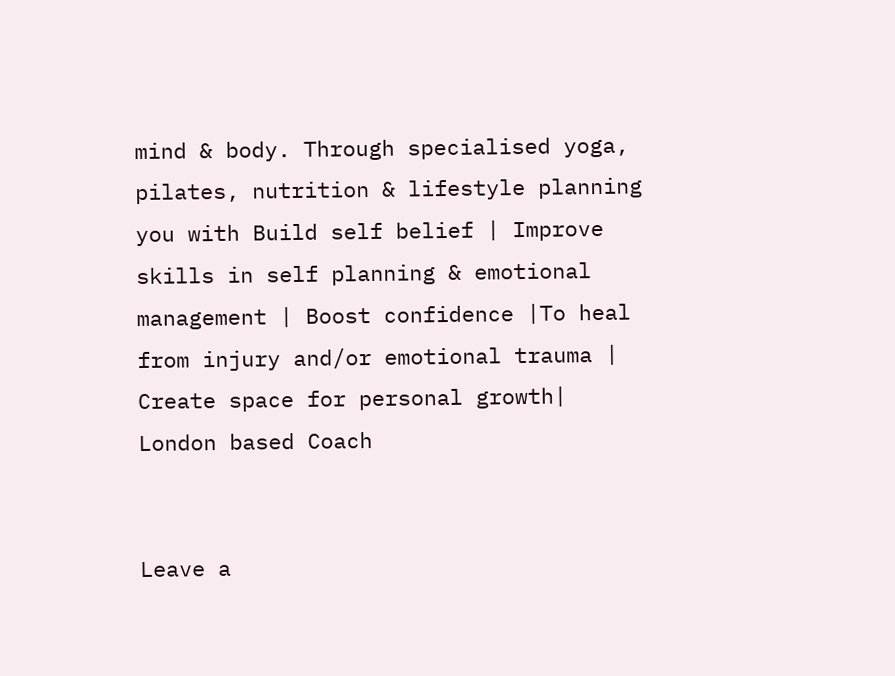mind & body. Through specialised yoga, pilates, nutrition & lifestyle planning you with Build self belief | Improve skills in self planning & emotional management | Boost confidence |To heal from injury and/or emotional trauma | Create space for personal growth| London based Coach


Leave a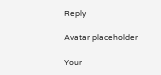Reply

Avatar placeholder

Your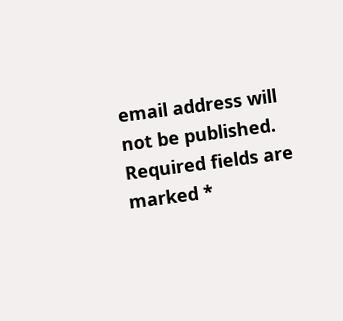email address will not be published. Required fields are marked *